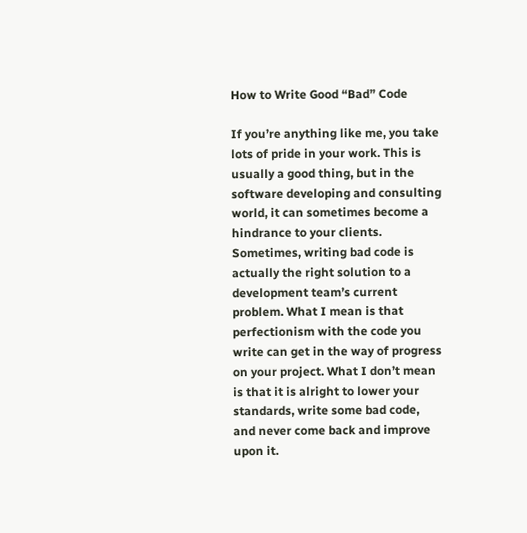How to Write Good “Bad” Code

If you’re anything like me, you take lots of pride in your work. This is usually a good thing, but in the software developing and consulting world, it can sometimes become a hindrance to your clients. Sometimes, writing bad code is actually the right solution to a development team’s current problem. What I mean is that perfectionism with the code you write can get in the way of progress on your project. What I don’t mean is that it is alright to lower your standards, write some bad code, and never come back and improve upon it.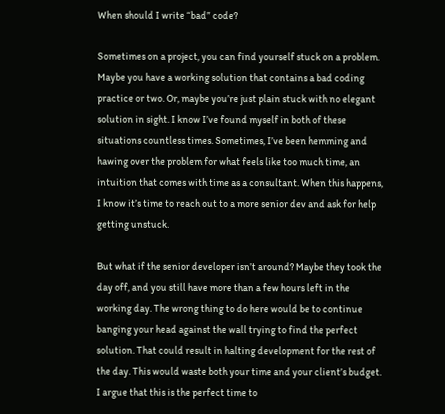When should I write “bad” code?

Sometimes on a project, you can find yourself stuck on a problem. Maybe you have a working solution that contains a bad coding practice or two. Or, maybe you’re just plain stuck with no elegant solution in sight. I know I’ve found myself in both of these situations countless times. Sometimes, I’ve been hemming and hawing over the problem for what feels like too much time, an intuition that comes with time as a consultant. When this happens, I know it’s time to reach out to a more senior dev and ask for help getting unstuck.

But what if the senior developer isn’t around? Maybe they took the day off, and you still have more than a few hours left in the working day. The wrong thing to do here would be to continue banging your head against the wall trying to find the perfect solution. That could result in halting development for the rest of the day. This would waste both your time and your client’s budget. I argue that this is the perfect time to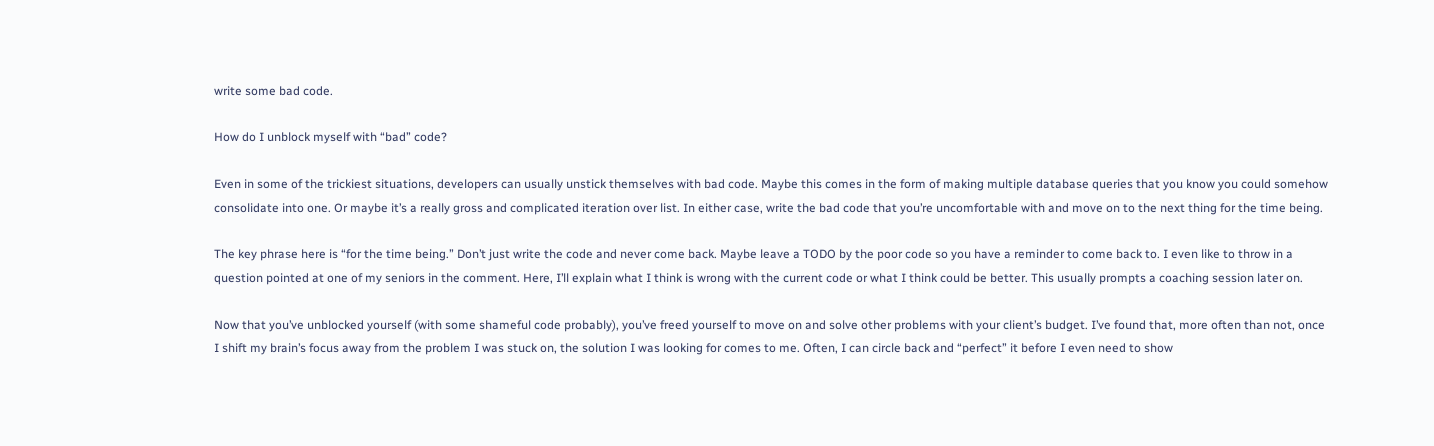write some bad code.

How do I unblock myself with “bad” code?

Even in some of the trickiest situations, developers can usually unstick themselves with bad code. Maybe this comes in the form of making multiple database queries that you know you could somehow consolidate into one. Or maybe it’s a really gross and complicated iteration over list. In either case, write the bad code that you’re uncomfortable with and move on to the next thing for the time being.

The key phrase here is “for the time being.” Don’t just write the code and never come back. Maybe leave a TODO by the poor code so you have a reminder to come back to. I even like to throw in a question pointed at one of my seniors in the comment. Here, I’ll explain what I think is wrong with the current code or what I think could be better. This usually prompts a coaching session later on.

Now that you’ve unblocked yourself (with some shameful code probably), you’ve freed yourself to move on and solve other problems with your client’s budget. I’ve found that, more often than not, once I shift my brain’s focus away from the problem I was stuck on, the solution I was looking for comes to me. Often, I can circle back and “perfect” it before I even need to show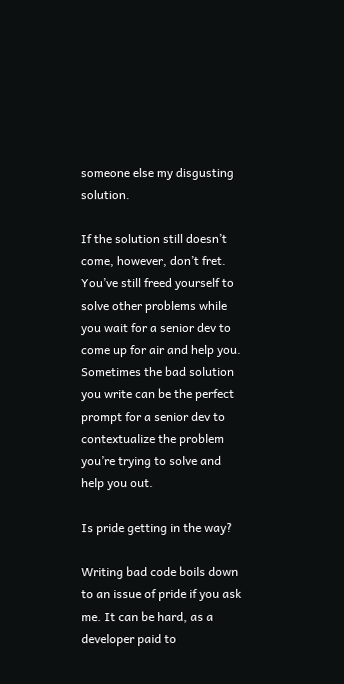someone else my disgusting solution.

If the solution still doesn’t come, however, don’t fret. You’ve still freed yourself to solve other problems while you wait for a senior dev to come up for air and help you. Sometimes the bad solution you write can be the perfect prompt for a senior dev to contextualize the problem you’re trying to solve and help you out.

Is pride getting in the way?

Writing bad code boils down to an issue of pride if you ask me. It can be hard, as a developer paid to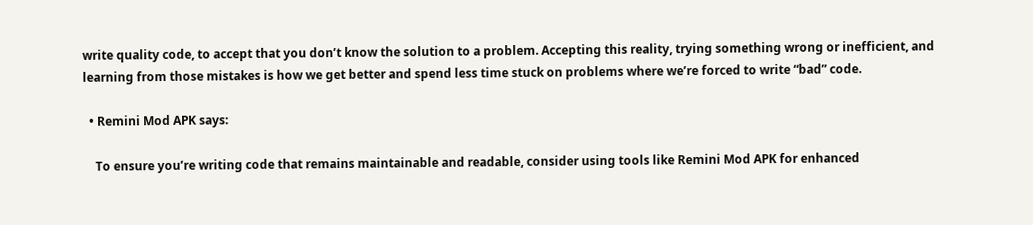write quality code, to accept that you don’t know the solution to a problem. Accepting this reality, trying something wrong or inefficient, and learning from those mistakes is how we get better and spend less time stuck on problems where we’re forced to write “bad” code.

  • Remini Mod APK says:

    To ensure you’re writing code that remains maintainable and readable, consider using tools like Remini Mod APK for enhanced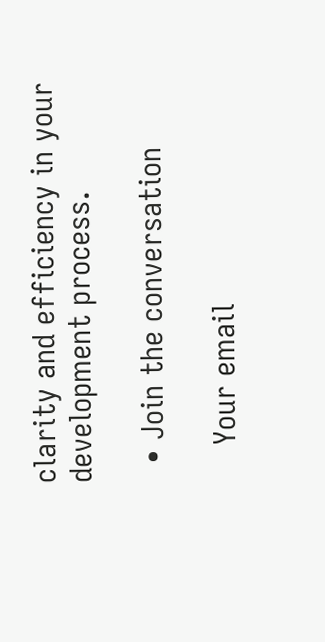clarity and efficiency in your development process.

  • Join the conversation

    Your email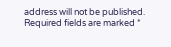address will not be published. Required fields are marked *